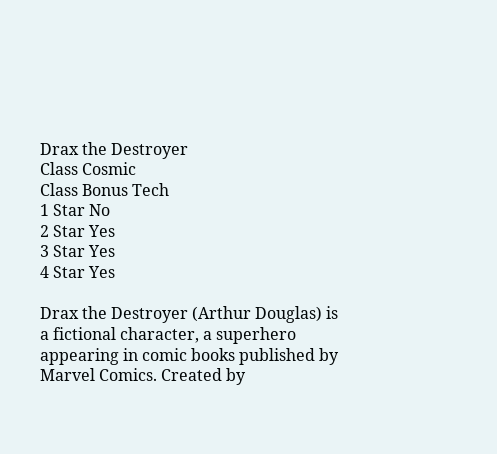Drax the Destroyer
Class Cosmic
Class Bonus Tech
1 Star No
2 Star Yes
3 Star Yes
4 Star Yes

Drax the Destroyer (Arthur Douglas) is a fictional character, a superhero appearing in comic books published by Marvel Comics. Created by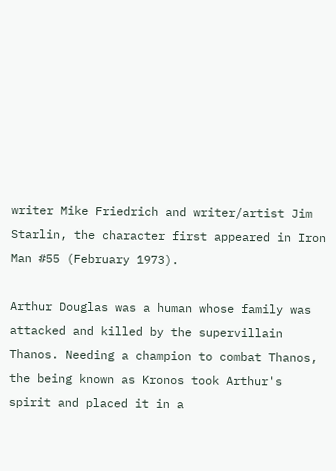writer Mike Friedrich and writer/artist Jim Starlin, the character first appeared in Iron Man #55 (February 1973).

Arthur Douglas was a human whose family was attacked and killed by the supervillain Thanos. Needing a champion to combat Thanos, the being known as Kronos took Arthur's spirit and placed it in a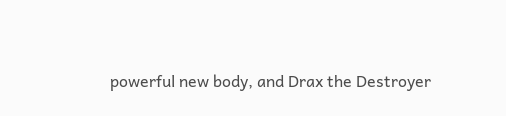powerful new body, and Drax the Destroyer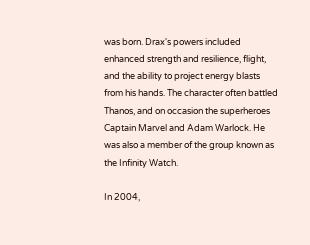was born. Drax's powers included enhanced strength and resilience, flight, and the ability to project energy blasts from his hands. The character often battled Thanos, and on occasion the superheroes Captain Marvel and Adam Warlock. He was also a member of the group known as the Infinity Watch.

In 2004,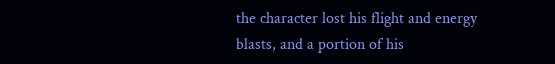the character lost his flight and energy blasts, and a portion of his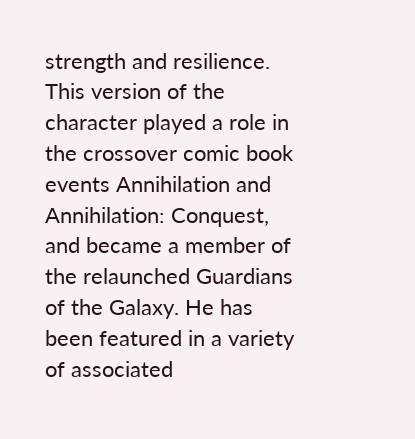strength and resilience. This version of the character played a role in the crossover comic book events Annihilation and Annihilation: Conquest, and became a member of the relaunched Guardians of the Galaxy. He has been featured in a variety of associated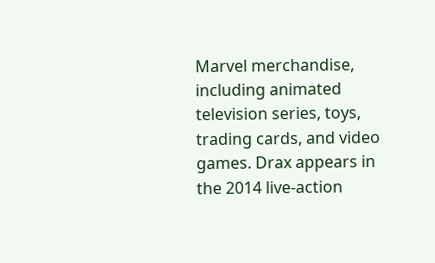Marvel merchandise, including animated television series, toys, trading cards, and video games. Drax appears in the 2014 live-action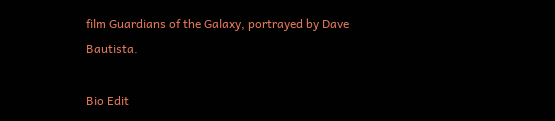film Guardians of the Galaxy, portrayed by Dave Bautista.

Bio Edit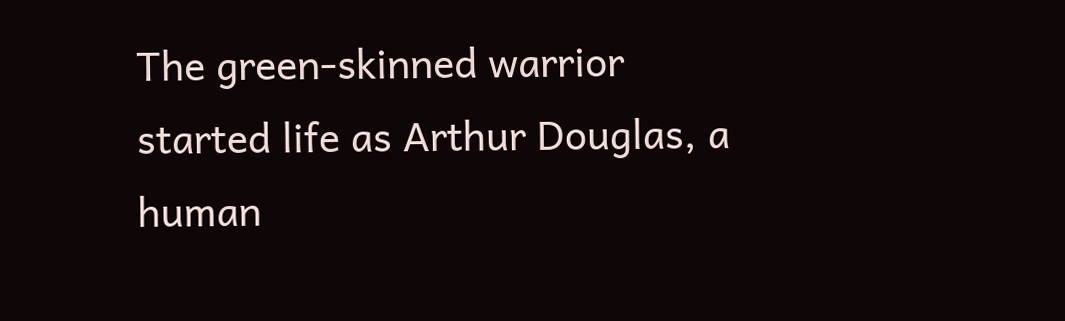The green-skinned warrior started life as Arthur Douglas, a human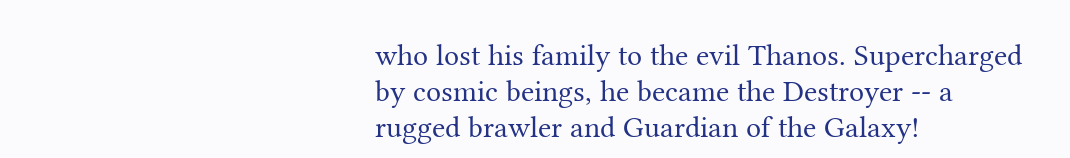who lost his family to the evil Thanos. Supercharged by cosmic beings, he became the Destroyer -- a rugged brawler and Guardian of the Galaxy!